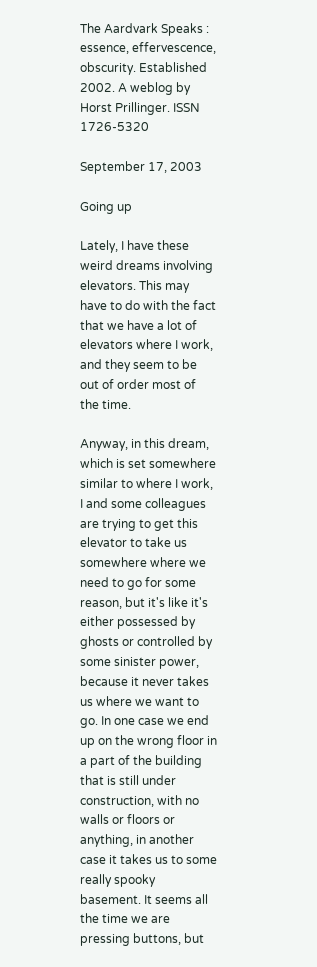The Aardvark Speaks : essence, effervescence, obscurity. Established 2002. A weblog by Horst Prillinger. ISSN 1726-5320

September 17, 2003

Going up

Lately, I have these weird dreams involving elevators. This may have to do with the fact that we have a lot of elevators where I work, and they seem to be out of order most of the time.

Anyway, in this dream, which is set somewhere similar to where I work, I and some colleagues are trying to get this elevator to take us somewhere where we need to go for some reason, but it's like it's either possessed by ghosts or controlled by some sinister power, because it never takes us where we want to go. In one case we end up on the wrong floor in a part of the building that is still under construction, with no walls or floors or anything, in another case it takes us to some really spooky basement. It seems all the time we are pressing buttons, but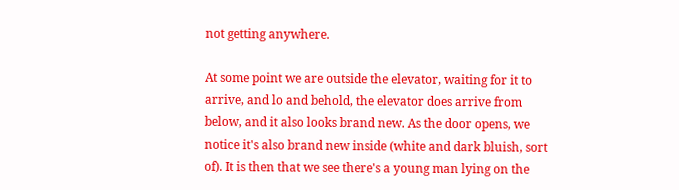not getting anywhere.

At some point we are outside the elevator, waiting for it to arrive, and lo and behold, the elevator does arrive from below, and it also looks brand new. As the door opens, we notice it's also brand new inside (white and dark bluish, sort of). It is then that we see there's a young man lying on the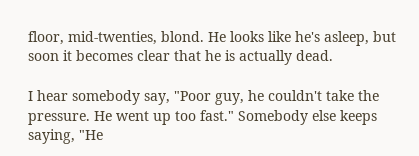floor, mid-twenties, blond. He looks like he's asleep, but soon it becomes clear that he is actually dead.

I hear somebody say, "Poor guy, he couldn't take the pressure. He went up too fast." Somebody else keeps saying, "He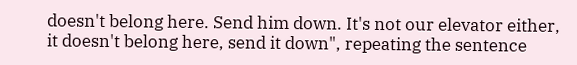doesn't belong here. Send him down. It's not our elevator either, it doesn't belong here, send it down", repeating the sentence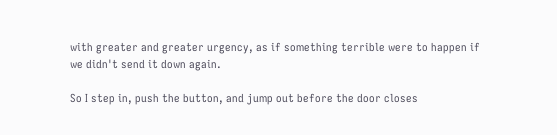with greater and greater urgency, as if something terrible were to happen if we didn't send it down again.

So I step in, push the button, and jump out before the door closes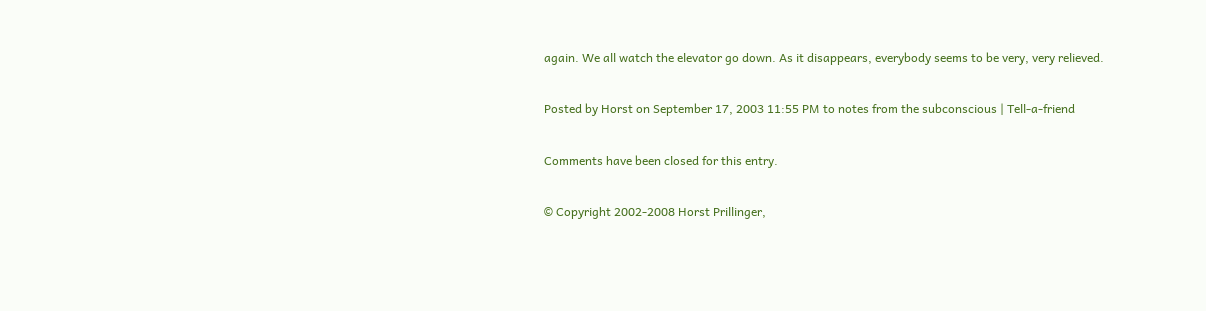again. We all watch the elevator go down. As it disappears, everybody seems to be very, very relieved.

Posted by Horst on September 17, 2003 11:55 PM to notes from the subconscious | Tell-a-friend

Comments have been closed for this entry.

© Copyright 2002-2008 Horst Prillinger,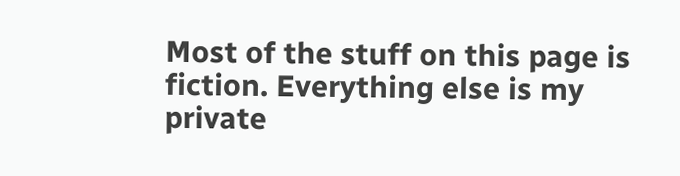Most of the stuff on this page is fiction. Everything else is my private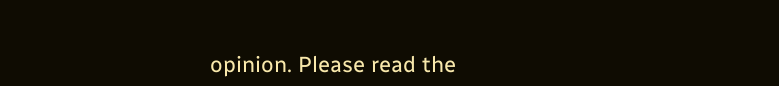opinion. Please read the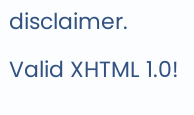disclaimer.

Valid XHTML 1.0!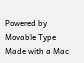Powered by Movable Type Made with a Mac